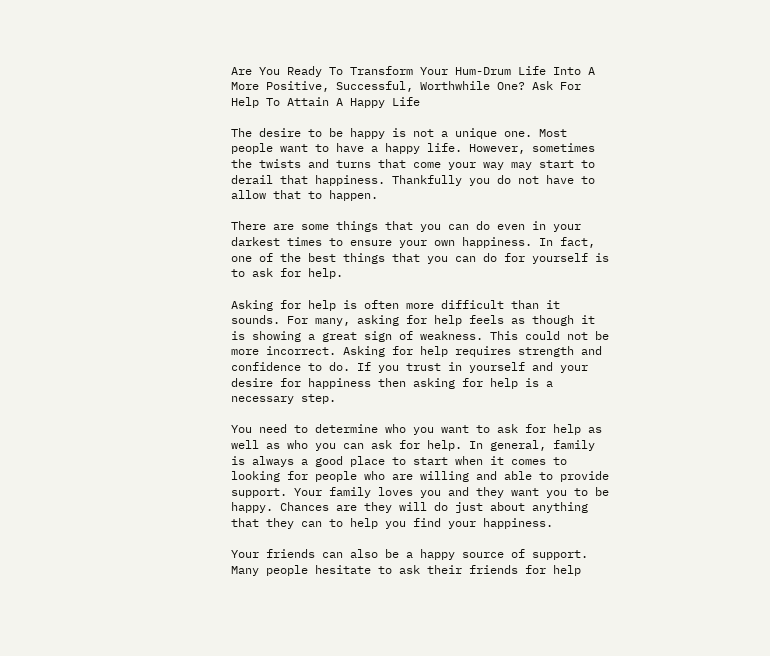Are You Ready To Transform Your Hum-Drum Life Into A More Positive, Successful, Worthwhile One? Ask For Help To Attain A Happy Life

The desire to be happy is not a unique one. Most people want to have a happy life. However, sometimes the twists and turns that come your way may start to derail that happiness. Thankfully you do not have to allow that to happen.

There are some things that you can do even in your darkest times to ensure your own happiness. In fact, one of the best things that you can do for yourself is to ask for help.

Asking for help is often more difficult than it sounds. For many, asking for help feels as though it is showing a great sign of weakness. This could not be more incorrect. Asking for help requires strength and confidence to do. If you trust in yourself and your desire for happiness then asking for help is a necessary step.

You need to determine who you want to ask for help as well as who you can ask for help. In general, family is always a good place to start when it comes to looking for people who are willing and able to provide support. Your family loves you and they want you to be happy. Chances are they will do just about anything that they can to help you find your happiness.

Your friends can also be a happy source of support. Many people hesitate to ask their friends for help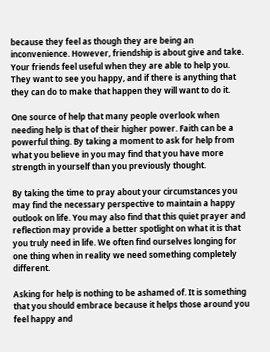because they feel as though they are being an inconvenience. However, friendship is about give and take. Your friends feel useful when they are able to help you. They want to see you happy, and if there is anything that they can do to make that happen they will want to do it.

One source of help that many people overlook when needing help is that of their higher power. Faith can be a powerful thing. By taking a moment to ask for help from what you believe in you may find that you have more strength in yourself than you previously thought.

By taking the time to pray about your circumstances you may find the necessary perspective to maintain a happy outlook on life. You may also find that this quiet prayer and reflection may provide a better spotlight on what it is that you truly need in life. We often find ourselves longing for one thing when in reality we need something completely different.

Asking for help is nothing to be ashamed of. It is something that you should embrace because it helps those around you feel happy and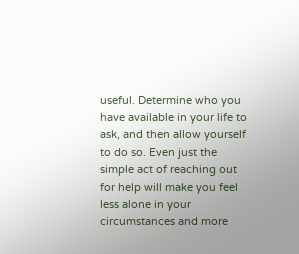useful. Determine who you have available in your life to ask, and then allow yourself to do so. Even just the simple act of reaching out for help will make you feel less alone in your circumstances and more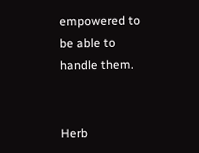empowered to be able to handle them.


Herb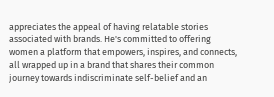appreciates the appeal of having relatable stories associated with brands. He's committed to offering women a platform that empowers, inspires, and connects, all wrapped up in a brand that shares their common journey towards indiscriminate self-belief and an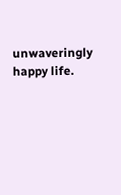unwaveringly happy life.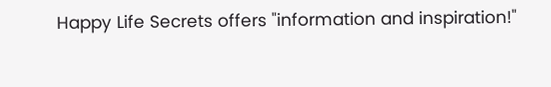Happy Life Secrets offers "information and inspiration!"